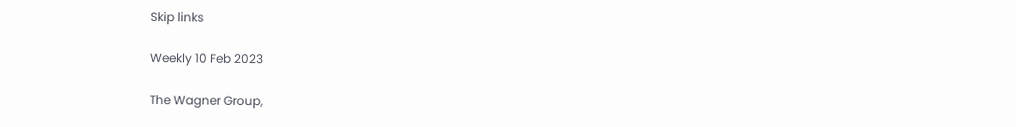Skip links

Weekly 10 Feb 2023

The Wagner Group,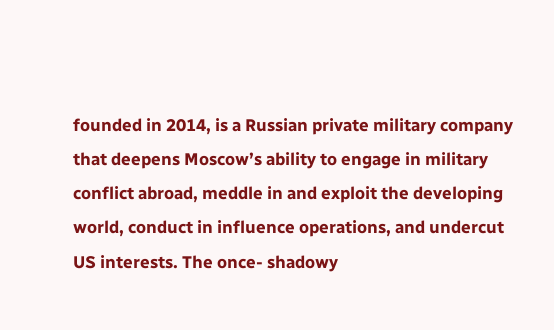founded in 2014, is a Russian private military company that deepens Moscow’s ability to engage in military conflict abroad, meddle in and exploit the developing world, conduct in influence operations, and undercut US interests. The once- shadowy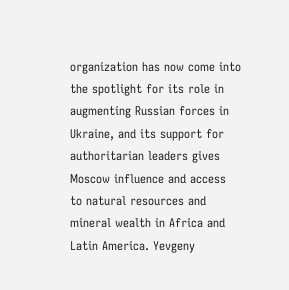organization has now come into the spotlight for its role in augmenting Russian forces in Ukraine, and its support for authoritarian leaders gives Moscow influence and access to natural resources and mineral wealth in Africa and Latin America. Yevgeny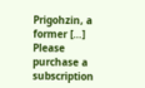Prigohzin, a former […]
Please purchase a subscription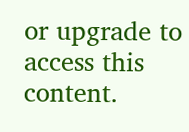or upgrade to access this content.